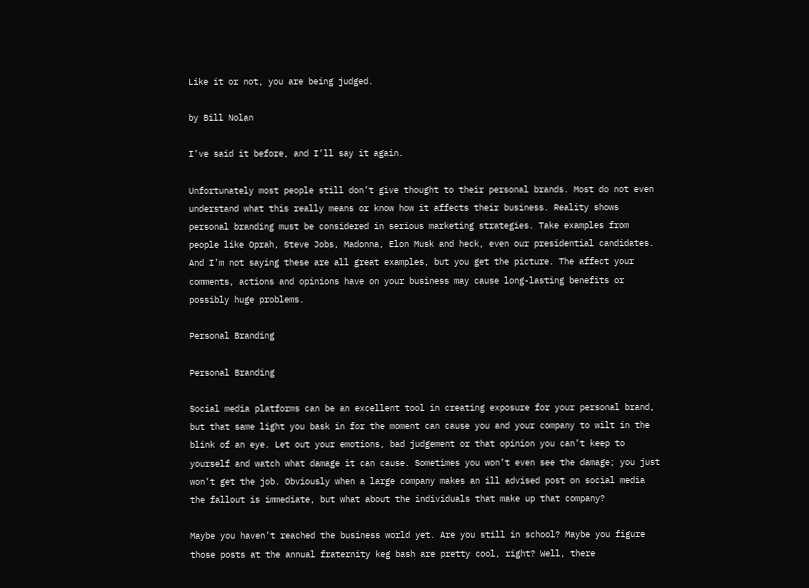Like it or not, you are being judged.

by Bill Nolan

I’ve said it before, and I’ll say it again.

Unfortunately most people still don’t give thought to their personal brands. Most do not even understand what this really means or know how it affects their business. Reality shows personal branding must be considered in serious marketing strategies. Take examples from people like Oprah, Steve Jobs, Madonna, Elon Musk and heck, even our presidential candidates. And I’m not saying these are all great examples, but you get the picture. The affect your comments, actions and opinions have on your business may cause long-lasting benefits or possibly huge problems.

Personal Branding

Personal Branding

Social media platforms can be an excellent tool in creating exposure for your personal brand, but that same light you bask in for the moment can cause you and your company to wilt in the blink of an eye. Let out your emotions, bad judgement or that opinion you can’t keep to yourself and watch what damage it can cause. Sometimes you won’t even see the damage; you just won’t get the job. Obviously when a large company makes an ill advised post on social media the fallout is immediate, but what about the individuals that make up that company?

Maybe you haven’t reached the business world yet. Are you still in school? Maybe you figure those posts at the annual fraternity keg bash are pretty cool, right? Well, there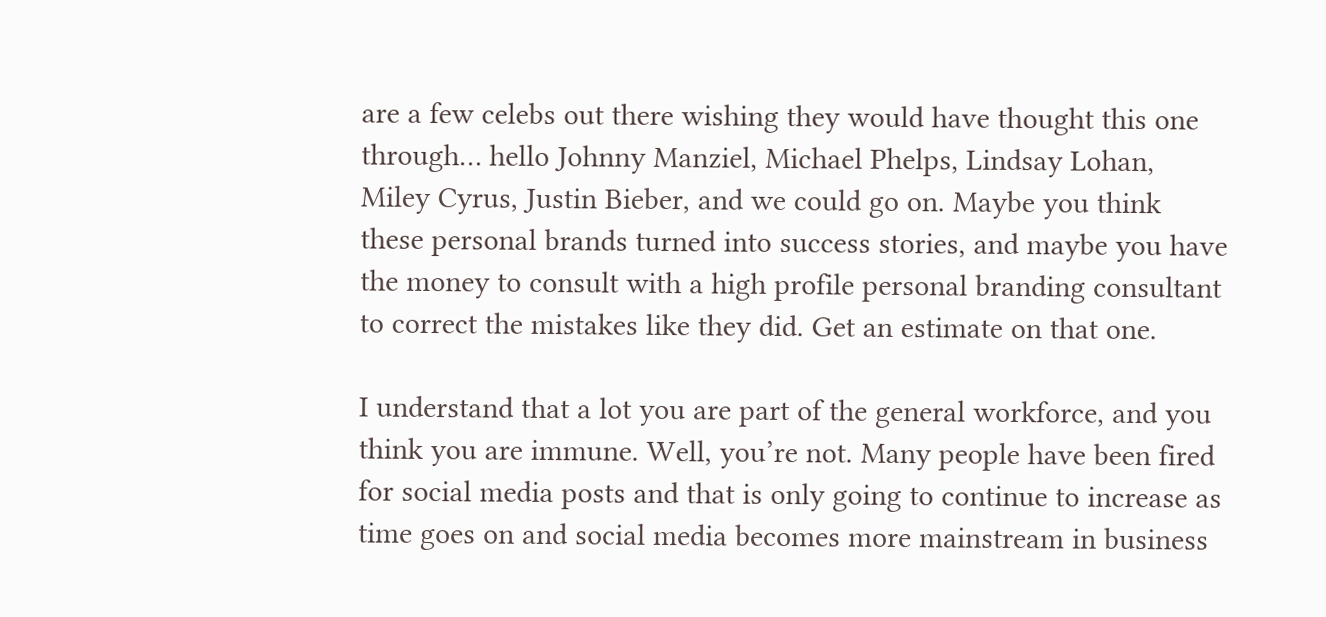are a few celebs out there wishing they would have thought this one through… hello Johnny Manziel, Michael Phelps, Lindsay Lohan, Miley Cyrus, Justin Bieber, and we could go on. Maybe you think these personal brands turned into success stories, and maybe you have the money to consult with a high profile personal branding consultant to correct the mistakes like they did. Get an estimate on that one.

I understand that a lot you are part of the general workforce, and you think you are immune. Well, you’re not. Many people have been fired for social media posts and that is only going to continue to increase as time goes on and social media becomes more mainstream in business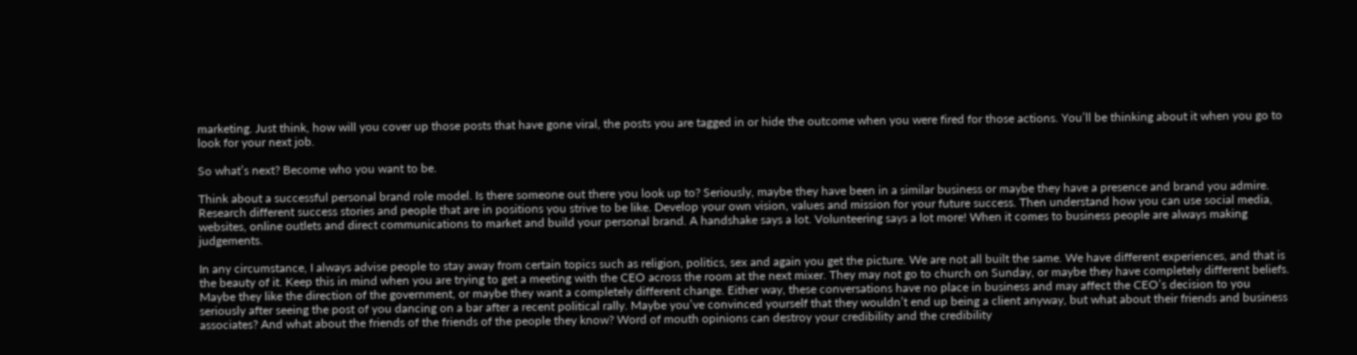marketing. Just think, how will you cover up those posts that have gone viral, the posts you are tagged in or hide the outcome when you were fired for those actions. You’ll be thinking about it when you go to look for your next job.

So what’s next? Become who you want to be.

Think about a successful personal brand role model. Is there someone out there you look up to? Seriously, maybe they have been in a similar business or maybe they have a presence and brand you admire. Research different success stories and people that are in positions you strive to be like. Develop your own vision, values and mission for your future success. Then understand how you can use social media, websites, online outlets and direct communications to market and build your personal brand. A handshake says a lot. Volunteering says a lot more! When it comes to business people are always making judgements.

In any circumstance, I always advise people to stay away from certain topics such as religion, politics, sex and again you get the picture. We are not all built the same. We have different experiences, and that is the beauty of it. Keep this in mind when you are trying to get a meeting with the CEO across the room at the next mixer. They may not go to church on Sunday, or maybe they have completely different beliefs. Maybe they like the direction of the government, or maybe they want a completely different change. Either way, these conversations have no place in business and may affect the CEO’s decision to you seriously after seeing the post of you dancing on a bar after a recent political rally. Maybe you’ve convinced yourself that they wouldn’t end up being a client anyway, but what about their friends and business associates? And what about the friends of the friends of the people they know? Word of mouth opinions can destroy your credibility and the credibility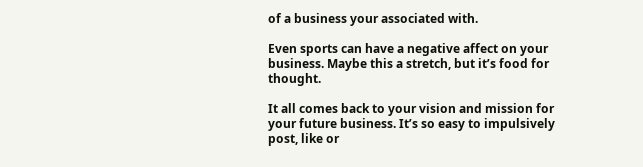of a business your associated with.

Even sports can have a negative affect on your business. Maybe this a stretch, but it’s food for thought.

It all comes back to your vision and mission for your future business. It’s so easy to impulsively post, like or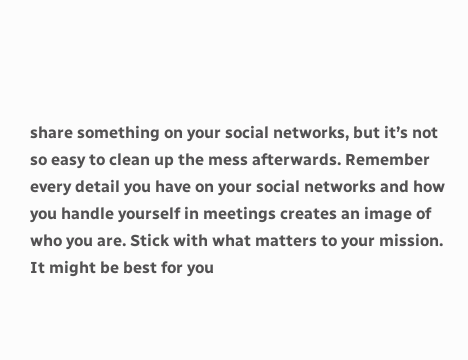share something on your social networks, but it’s not so easy to clean up the mess afterwards. Remember every detail you have on your social networks and how you handle yourself in meetings creates an image of who you are. Stick with what matters to your mission. It might be best for you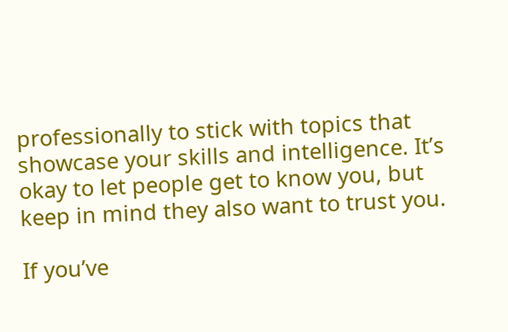professionally to stick with topics that showcase your skills and intelligence. It’s okay to let people get to know you, but keep in mind they also want to trust you.

If you’ve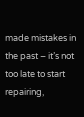made mistakes in the past – it’s not too late to start repairing,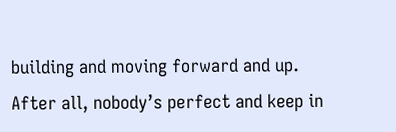building and moving forward and up. After all, nobody’s perfect and keep in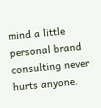mind a little personal brand consulting never hurts anyone.